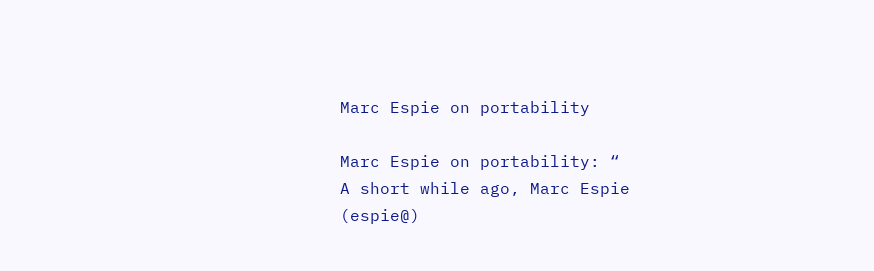Marc Espie on portability

Marc Espie on portability: “
A short while ago, Marc Espie (espie@)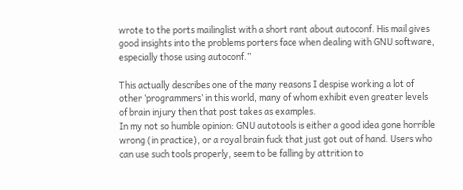wrote to the ports mailinglist with a short rant about autoconf. His mail gives good insights into the problems porters face when dealing with GNU software, especially those using autoconf.”

This actually describes one of the many reasons I despise working a lot of other ‘programmers’ in this world, many of whom exhibit even greater levels of brain injury then that post takes as examples.
In my not so humble opinion: GNU autotools is either a good idea gone horrible wrong (in practice), or a royal brain fuck that just got out of hand. Users who can use such tools properly, seem to be falling by attrition to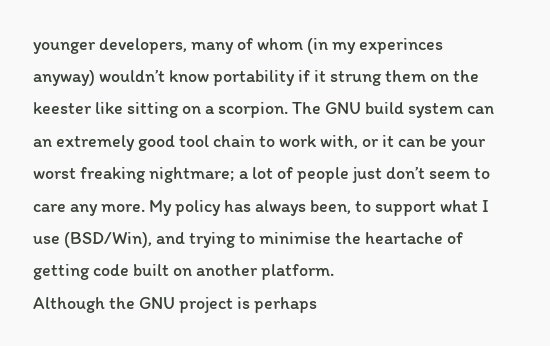younger developers, many of whom (in my experinces anyway) wouldn’t know portability if it strung them on the keester like sitting on a scorpion. The GNU build system can an extremely good tool chain to work with, or it can be your worst freaking nightmare; a lot of people just don’t seem to care any more. My policy has always been, to support what I use (BSD/Win), and trying to minimise the heartache of getting code built on another platform.
Although the GNU project is perhaps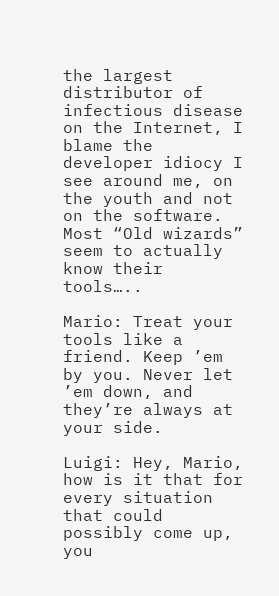the largest distributor of infectious disease on the Internet, I blame the developer idiocy I see around me, on the youth and not on the software. Most “Old wizards” seem to actually know their tools…..

Mario: Treat your tools like a friend. Keep ’em by you. Never let ’em down, and they’re always at your side.

Luigi: Hey, Mario, how is it that for every situation that could possibly come up, you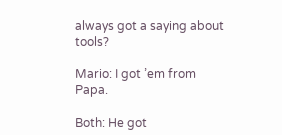always got a saying about tools?

Mario: I got ’em from Papa.

Both: He got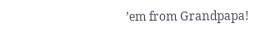’em from Grandpapa!